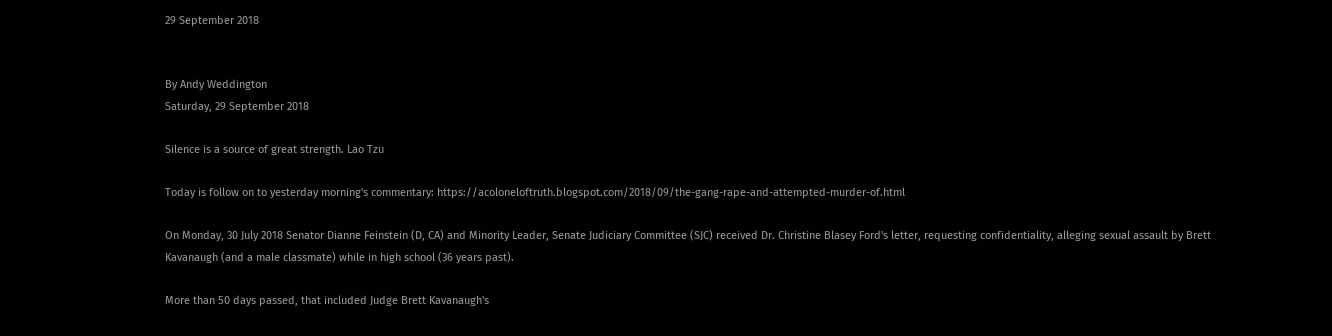29 September 2018


By Andy Weddington
Saturday, 29 September 2018

Silence is a source of great strength. Lao Tzu

Today is follow on to yesterday morning's commentary: https://acoloneloftruth.blogspot.com/2018/09/the-gang-rape-and-attempted-murder-of.html

On Monday, 30 July 2018 Senator Dianne Feinstein (D, CA) and Minority Leader, Senate Judiciary Committee (SJC) received Dr. Christine Blasey Ford's letter, requesting confidentiality, alleging sexual assault by Brett Kavanaugh (and a male classmate) while in high school (36 years past).

More than 50 days passed, that included Judge Brett Kavanaugh's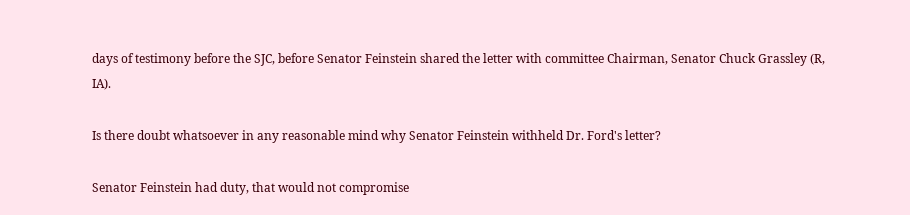days of testimony before the SJC, before Senator Feinstein shared the letter with committee Chairman, Senator Chuck Grassley (R, IA).

Is there doubt whatsoever in any reasonable mind why Senator Feinstein withheld Dr. Ford's letter?

Senator Feinstein had duty, that would not compromise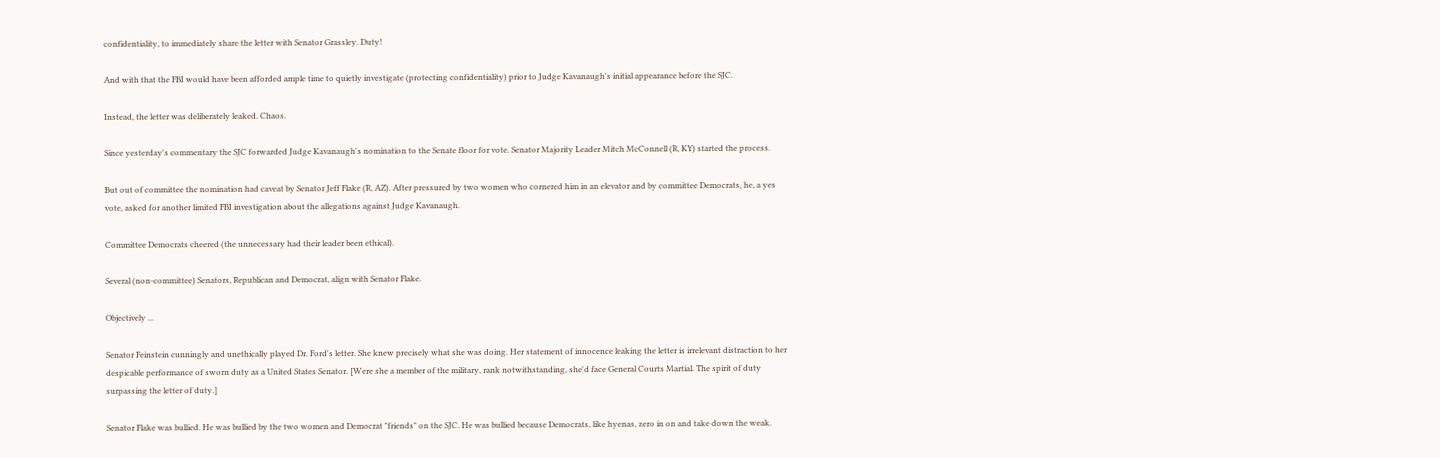confidentiality, to immediately share the letter with Senator Grassley. Duty!

And with that the FBI would have been afforded ample time to quietly investigate (protecting confidentiality) prior to Judge Kavanaugh's initial appearance before the SJC.

Instead, the letter was deliberately leaked. Chaos.

Since yesterday's commentary the SJC forwarded Judge Kavanaugh's nomination to the Senate floor for vote. Senator Majority Leader Mitch McConnell (R, KY) started the process.

But out of committee the nomination had caveat by Senator Jeff Flake (R, AZ). After pressured by two women who cornered him in an elevator and by committee Democrats, he, a yes vote, asked for another limited FBI investigation about the allegations against Judge Kavanaugh.

Committee Democrats cheered (the unnecessary had their leader been ethical).

Several (non-committee) Senators, Republican and Democrat, align with Senator Flake.

Objectively ...

Senator Feinstein cunningly and unethically played Dr. Ford's letter. She knew precisely what she was doing. Her statement of innocence leaking the letter is irrelevant distraction to her despicable performance of sworn duty as a United States Senator. [Were she a member of the military, rank notwithstanding, she'd face General Courts Martial. The spirit of duty surpassing the letter of duty.]

Senator Flake was bullied. He was bullied by the two women and Democrat "friends" on the SJC. He was bullied because Democrats, like hyenas, zero in on and take down the weak.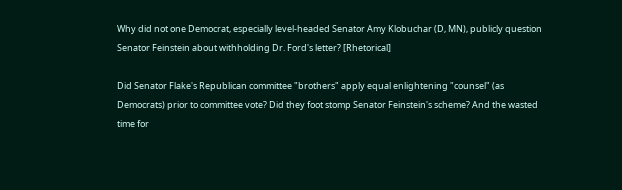Why did not one Democrat, especially level-headed Senator Amy Klobuchar (D, MN), publicly question Senator Feinstein about withholding Dr. Ford's letter? [Rhetorical]

Did Senator Flake's Republican committee "brothers" apply equal enlightening "counsel" (as Democrats) prior to committee vote? Did they foot stomp Senator Feinstein's scheme? And the wasted time for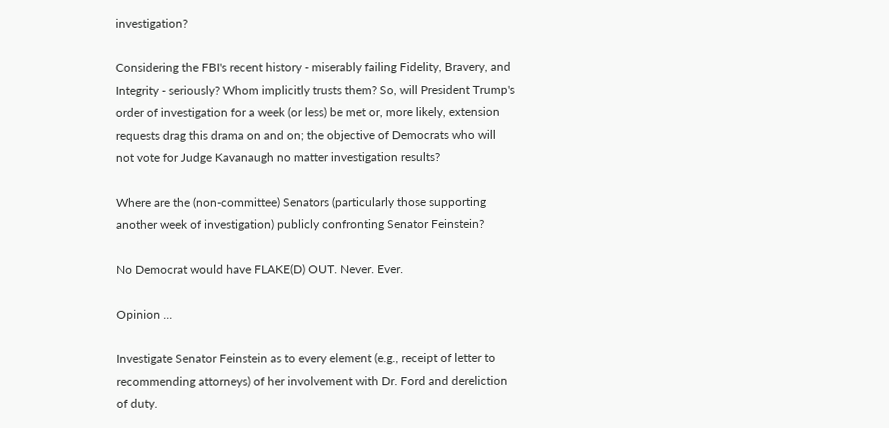investigation?

Considering the FBI's recent history - miserably failing Fidelity, Bravery, and Integrity - seriously? Whom implicitly trusts them? So, will President Trump's order of investigation for a week (or less) be met or, more likely, extension requests drag this drama on and on; the objective of Democrats who will not vote for Judge Kavanaugh no matter investigation results?

Where are the (non-committee) Senators (particularly those supporting another week of investigation) publicly confronting Senator Feinstein?

No Democrat would have FLAKE(D) OUT. Never. Ever.

Opinion ...

Investigate Senator Feinstein as to every element (e.g., receipt of letter to recommending attorneys) of her involvement with Dr. Ford and dereliction of duty.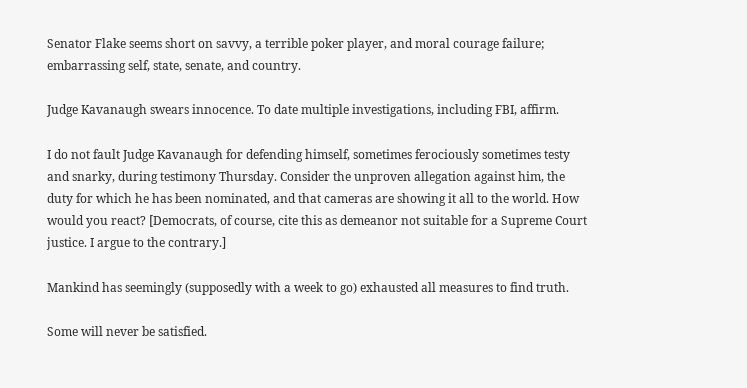Senator Flake seems short on savvy, a terrible poker player, and moral courage failure; embarrassing self, state, senate, and country.

Judge Kavanaugh swears innocence. To date multiple investigations, including FBI, affirm.

I do not fault Judge Kavanaugh for defending himself, sometimes ferociously sometimes testy and snarky, during testimony Thursday. Consider the unproven allegation against him, the duty for which he has been nominated, and that cameras are showing it all to the world. How would you react? [Democrats, of course, cite this as demeanor not suitable for a Supreme Court justice. I argue to the contrary.]

Mankind has seemingly (supposedly with a week to go) exhausted all measures to find truth.

Some will never be satisfied.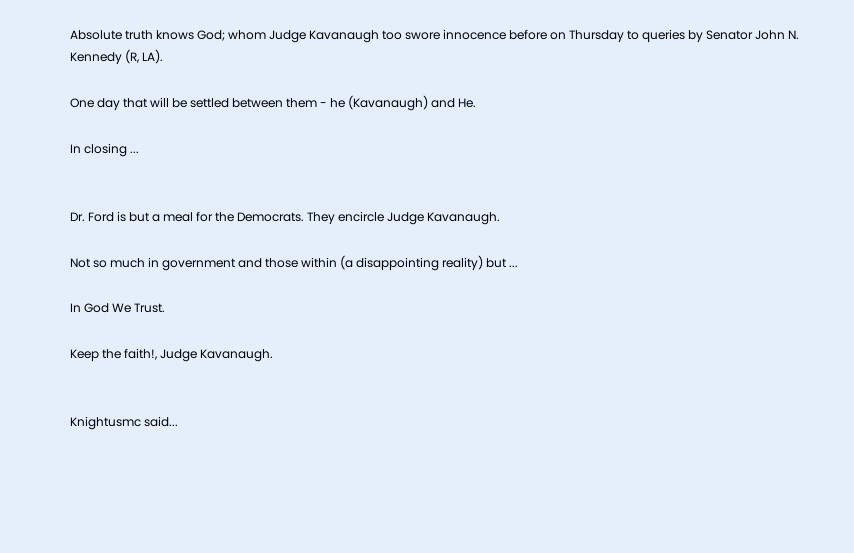Absolute truth knows God; whom Judge Kavanaugh too swore innocence before on Thursday to queries by Senator John N. Kennedy (R, LA).

One day that will be settled between them - he (Kavanaugh) and He.

In closing ...


Dr. Ford is but a meal for the Democrats. They encircle Judge Kavanaugh.

Not so much in government and those within (a disappointing reality) but ...

In God We Trust.

Keep the faith!, Judge Kavanaugh.


Knightusmc said...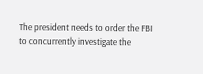The president needs to order the FBI to concurrently investigate the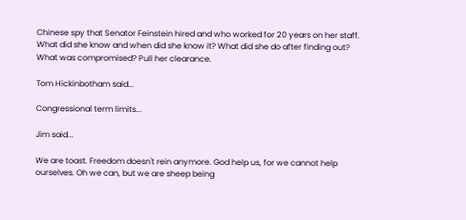Chinese spy that Senator Feinstein hired and who worked for 20 years on her staff. What did she know and when did she know it? What did she do after finding out? What was compromised? Pull her clearance.

Tom Hickinbotham said...

Congressional term limits...

Jim said...

We are toast. Freedom doesn't rein anymore. God help us, for we cannot help ourselves. Oh we can, but we are sheep being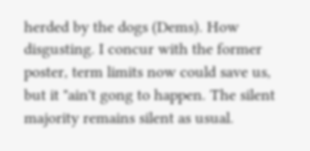herded by the dogs (Dems). How disgusting. I concur with the former poster, term limits now could save us, but it "ain't gong to happen. The silent majority remains silent as usual.